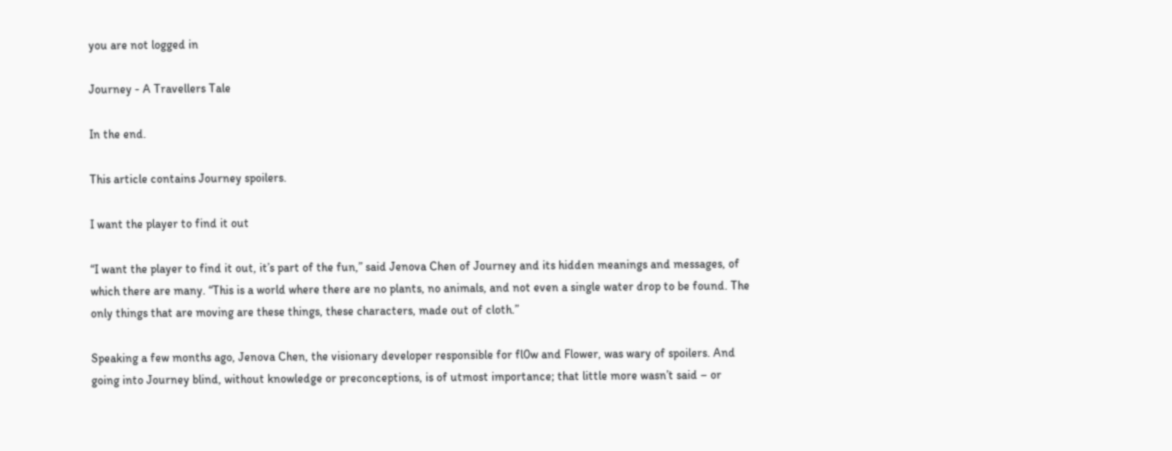you are not logged in

Journey - A Travellers Tale

In the end.

This article contains Journey spoilers.

I want the player to find it out

“I want the player to find it out, it’s part of the fun,” said Jenova Chen of Journey and its hidden meanings and messages, of which there are many. “This is a world where there are no plants, no animals, and not even a single water drop to be found. The only things that are moving are these things, these characters, made out of cloth.”

Speaking a few months ago, Jenova Chen, the visionary developer responsible for fl0w and Flower, was wary of spoilers. And going into Journey blind, without knowledge or preconceptions, is of utmost importance; that little more wasn’t said – or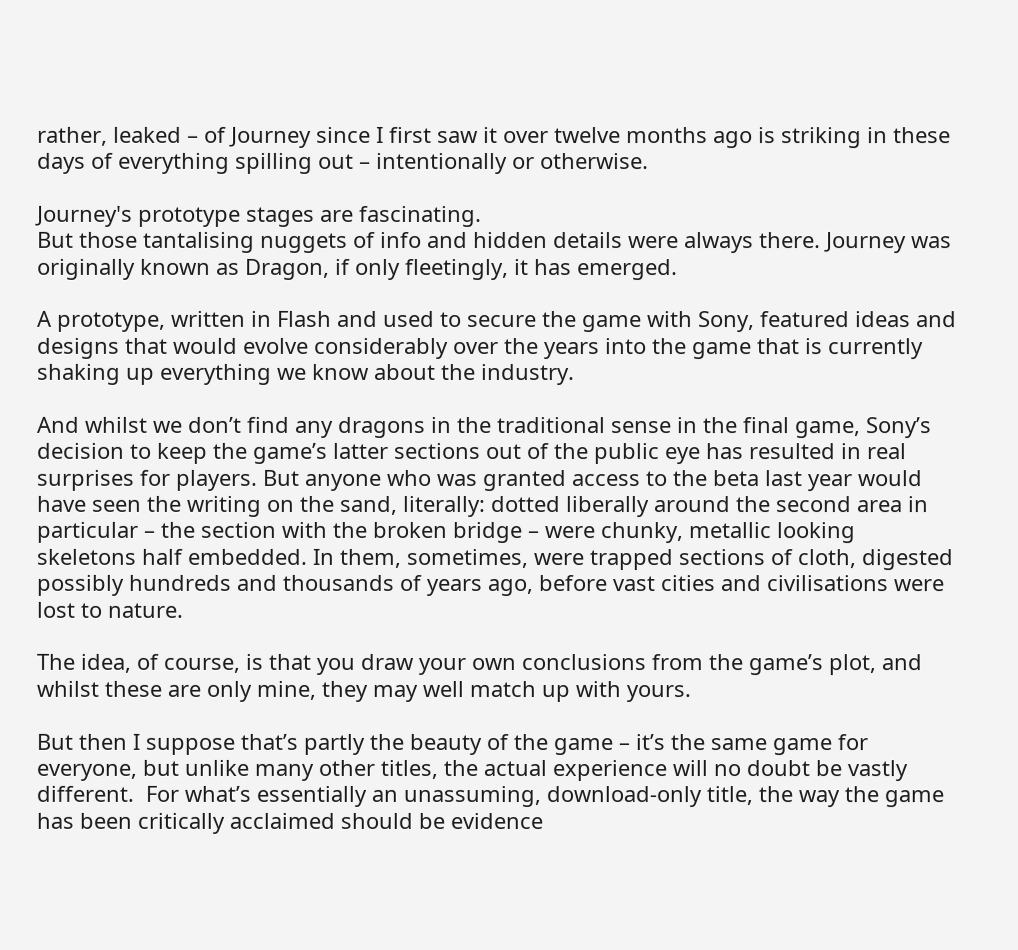rather, leaked – of Journey since I first saw it over twelve months ago is striking in these days of everything spilling out – intentionally or otherwise.

Journey's prototype stages are fascinating.
But those tantalising nuggets of info and hidden details were always there. Journey was originally known as Dragon, if only fleetingly, it has emerged.

A prototype, written in Flash and used to secure the game with Sony, featured ideas and designs that would evolve considerably over the years into the game that is currently shaking up everything we know about the industry.

And whilst we don’t find any dragons in the traditional sense in the final game, Sony’s decision to keep the game’s latter sections out of the public eye has resulted in real surprises for players. But anyone who was granted access to the beta last year would have seen the writing on the sand, literally: dotted liberally around the second area in particular – the section with the broken bridge – were chunky, metallic looking skeletons half embedded. In them, sometimes, were trapped sections of cloth, digested possibly hundreds and thousands of years ago, before vast cities and civilisations were lost to nature.

The idea, of course, is that you draw your own conclusions from the game’s plot, and whilst these are only mine, they may well match up with yours.

But then I suppose that’s partly the beauty of the game – it’s the same game for everyone, but unlike many other titles, the actual experience will no doubt be vastly different.  For what’s essentially an unassuming, download-only title, the way the game has been critically acclaimed should be evidence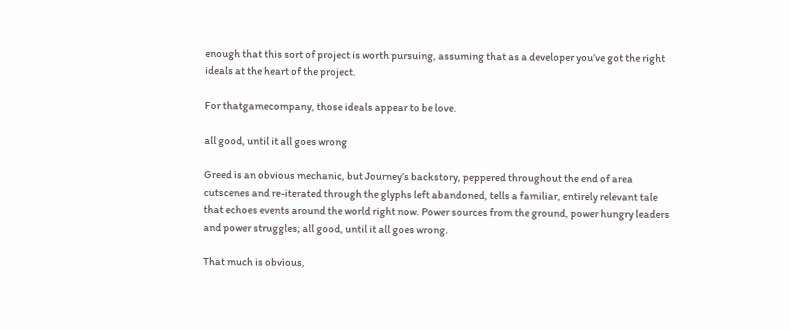enough that this sort of project is worth pursuing, assuming that as a developer you’ve got the right ideals at the heart of the project.

For thatgamecompany, those ideals appear to be love.

all good, until it all goes wrong

Greed is an obvious mechanic, but Journey’s backstory, peppered throughout the end of area cutscenes and re-iterated through the glyphs left abandoned, tells a familiar, entirely relevant tale that echoes events around the world right now. Power sources from the ground, power hungry leaders and power struggles; all good, until it all goes wrong.

That much is obvious,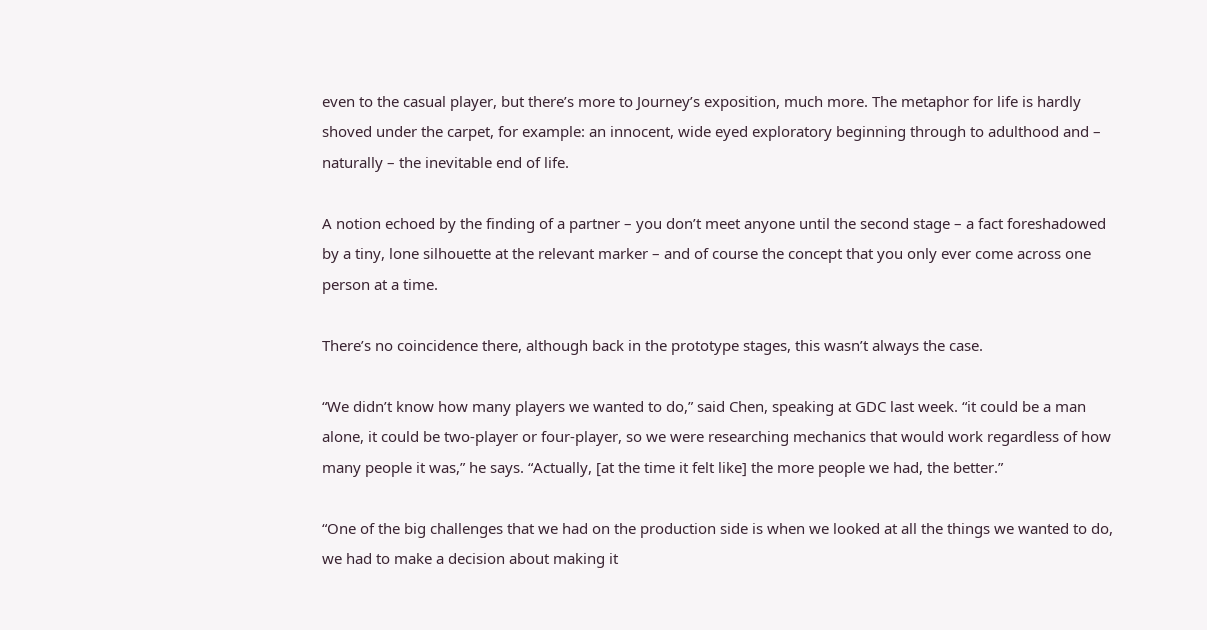even to the casual player, but there’s more to Journey’s exposition, much more. The metaphor for life is hardly shoved under the carpet, for example: an innocent, wide eyed exploratory beginning through to adulthood and – naturally – the inevitable end of life.

A notion echoed by the finding of a partner – you don’t meet anyone until the second stage – a fact foreshadowed by a tiny, lone silhouette at the relevant marker – and of course the concept that you only ever come across one person at a time.

There’s no coincidence there, although back in the prototype stages, this wasn’t always the case.

“We didn’t know how many players we wanted to do,” said Chen, speaking at GDC last week. “it could be a man alone, it could be two-player or four-player, so we were researching mechanics that would work regardless of how many people it was,” he says. “Actually, [at the time it felt like] the more people we had, the better.”

“One of the big challenges that we had on the production side is when we looked at all the things we wanted to do, we had to make a decision about making it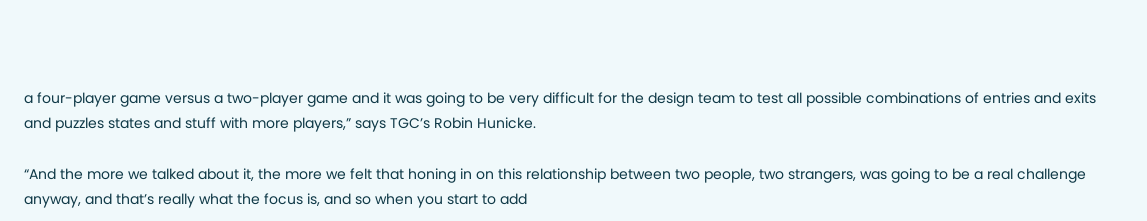a four-player game versus a two-player game and it was going to be very difficult for the design team to test all possible combinations of entries and exits and puzzles states and stuff with more players,” says TGC’s Robin Hunicke.

“And the more we talked about it, the more we felt that honing in on this relationship between two people, two strangers, was going to be a real challenge anyway, and that’s really what the focus is, and so when you start to add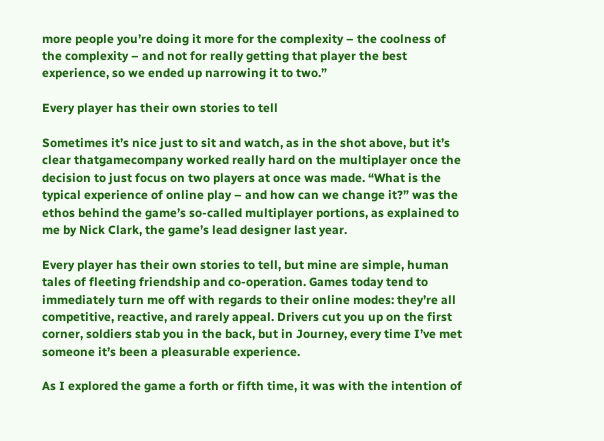more people you’re doing it more for the complexity – the coolness of the complexity – and not for really getting that player the best experience, so we ended up narrowing it to two.”

Every player has their own stories to tell

Sometimes it’s nice just to sit and watch, as in the shot above, but it’s clear thatgamecompany worked really hard on the multiplayer once the decision to just focus on two players at once was made. “What is the typical experience of online play – and how can we change it?” was the ethos behind the game’s so-called multiplayer portions, as explained to me by Nick Clark, the game’s lead designer last year.

Every player has their own stories to tell, but mine are simple, human tales of fleeting friendship and co-operation. Games today tend to immediately turn me off with regards to their online modes: they’re all competitive, reactive, and rarely appeal. Drivers cut you up on the first corner, soldiers stab you in the back, but in Journey, every time I’ve met someone it’s been a pleasurable experience.

As I explored the game a forth or fifth time, it was with the intention of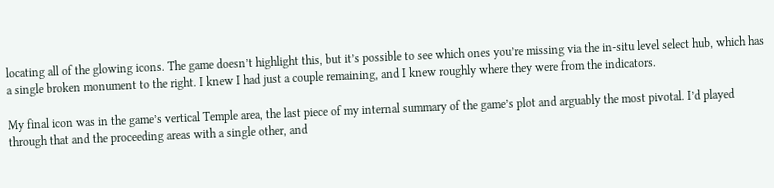locating all of the glowing icons. The game doesn’t highlight this, but it’s possible to see which ones you’re missing via the in-situ level select hub, which has a single broken monument to the right. I knew I had just a couple remaining, and I knew roughly where they were from the indicators.

My final icon was in the game’s vertical Temple area, the last piece of my internal summary of the game’s plot and arguably the most pivotal. I’d played through that and the proceeding areas with a single other, and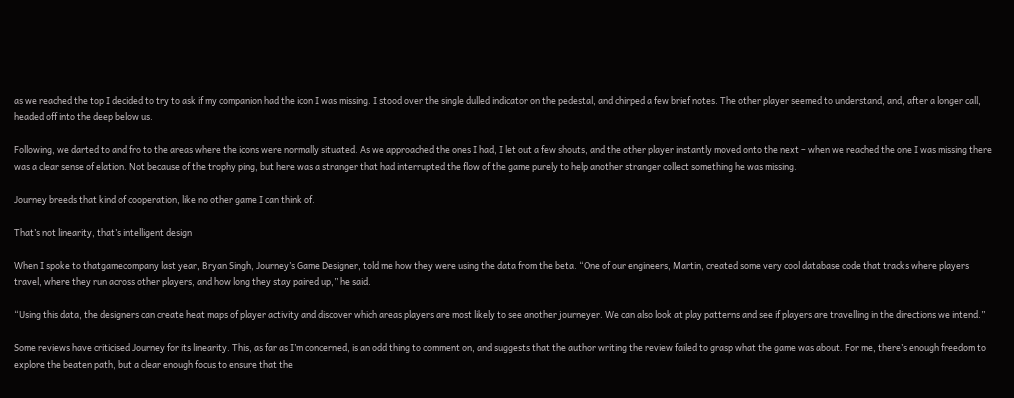as we reached the top I decided to try to ask if my companion had the icon I was missing. I stood over the single dulled indicator on the pedestal, and chirped a few brief notes. The other player seemed to understand, and, after a longer call, headed off into the deep below us.

Following, we darted to and fro to the areas where the icons were normally situated. As we approached the ones I had, I let out a few shouts, and the other player instantly moved onto the next – when we reached the one I was missing there was a clear sense of elation. Not because of the trophy ping, but here was a stranger that had interrupted the flow of the game purely to help another stranger collect something he was missing.

Journey breeds that kind of cooperation, like no other game I can think of.

That’s not linearity, that’s intelligent design

When I spoke to thatgamecompany last year, Bryan Singh, Journey’s Game Designer, told me how they were using the data from the beta. “One of our engineers, Martin, created some very cool database code that tracks where players travel, where they run across other players, and how long they stay paired up,” he said.

“Using this data, the designers can create heat maps of player activity and discover which areas players are most likely to see another journeyer. We can also look at play patterns and see if players are travelling in the directions we intend.”

Some reviews have criticised Journey for its linearity. This, as far as I’m concerned, is an odd thing to comment on, and suggests that the author writing the review failed to grasp what the game was about. For me, there’s enough freedom to explore the beaten path, but a clear enough focus to ensure that the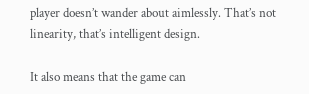player doesn’t wander about aimlessly. That’s not linearity, that’s intelligent design.

It also means that the game can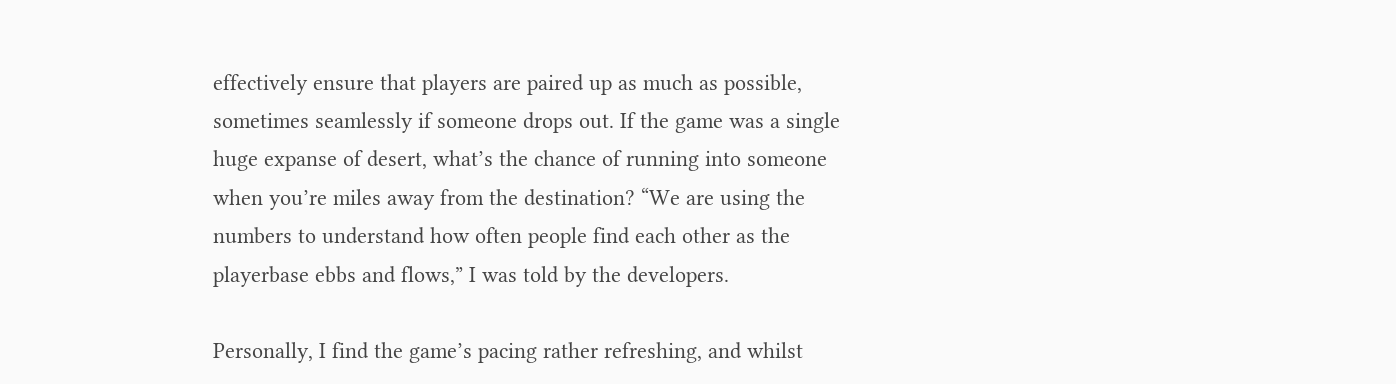effectively ensure that players are paired up as much as possible, sometimes seamlessly if someone drops out. If the game was a single huge expanse of desert, what’s the chance of running into someone when you’re miles away from the destination? “We are using the numbers to understand how often people find each other as the playerbase ebbs and flows,” I was told by the developers.

Personally, I find the game’s pacing rather refreshing, and whilst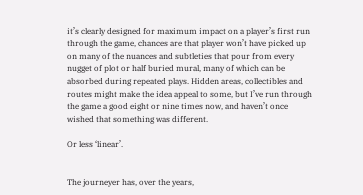it’s clearly designed for maximum impact on a player’s first run through the game, chances are that player won’t have picked up on many of the nuances and subtleties that pour from every nugget of plot or half buried mural, many of which can be absorbed during repeated plays. Hidden areas, collectibles and routes might make the idea appeal to some, but I’ve run through the game a good eight or nine times now, and haven’t once wished that something was different.

Or less ‘linear’.


The journeyer has, over the years,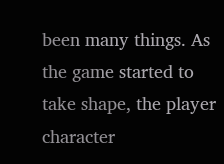been many things. As the game started to take shape, the player character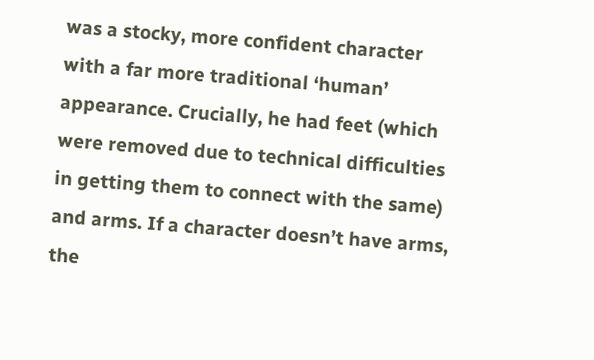was a stocky, more confident character with a far more traditional ‘human’ appearance. Crucially, he had feet (which were removed due to technical difficulties in getting them to connect with the same) and arms. If a character doesn’t have arms, the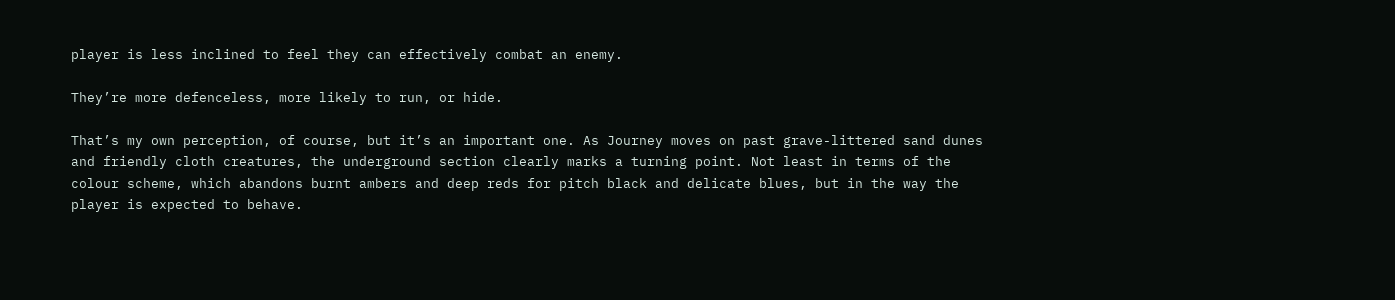player is less inclined to feel they can effectively combat an enemy.

They’re more defenceless, more likely to run, or hide.

That’s my own perception, of course, but it’s an important one. As Journey moves on past grave-littered sand dunes and friendly cloth creatures, the underground section clearly marks a turning point. Not least in terms of the colour scheme, which abandons burnt ambers and deep reds for pitch black and delicate blues, but in the way the player is expected to behave.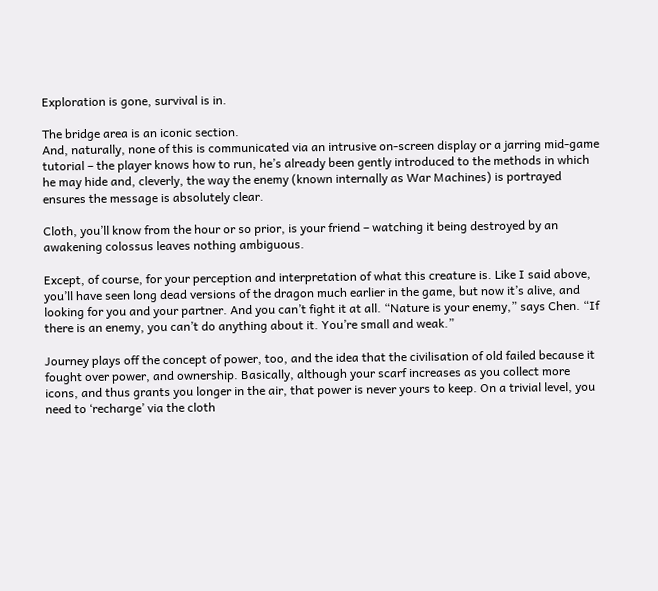Exploration is gone, survival is in.

The bridge area is an iconic section.
And, naturally, none of this is communicated via an intrusive on-screen display or a jarring mid-game tutorial – the player knows how to run, he’s already been gently introduced to the methods in which he may hide and, cleverly, the way the enemy (known internally as War Machines) is portrayed ensures the message is absolutely clear.

Cloth, you’ll know from the hour or so prior, is your friend – watching it being destroyed by an awakening colossus leaves nothing ambiguous.

Except, of course, for your perception and interpretation of what this creature is. Like I said above, you’ll have seen long dead versions of the dragon much earlier in the game, but now it’s alive, and looking for you and your partner. And you can’t fight it at all. “Nature is your enemy,” says Chen. “If there is an enemy, you can’t do anything about it. You’re small and weak.”

Journey plays off the concept of power, too, and the idea that the civilisation of old failed because it fought over power, and ownership. Basically, although your scarf increases as you collect more icons, and thus grants you longer in the air, that power is never yours to keep. On a trivial level, you need to ‘recharge’ via the cloth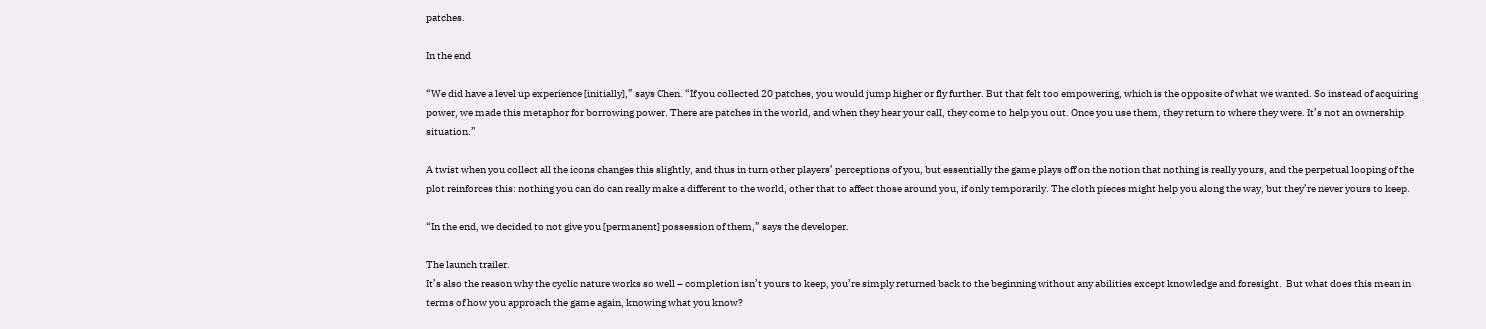patches.

In the end

“We did have a level up experience [initially],” says Chen. “If you collected 20 patches, you would jump higher or fly further. But that felt too empowering, which is the opposite of what we wanted. So instead of acquiring power, we made this metaphor for borrowing power. There are patches in the world, and when they hear your call, they come to help you out. Once you use them, they return to where they were. It’s not an ownership situation.”

A twist when you collect all the icons changes this slightly, and thus in turn other players’ perceptions of you, but essentially the game plays off on the notion that nothing is really yours, and the perpetual looping of the plot reinforces this: nothing you can do can really make a different to the world, other that to affect those around you, if only temporarily. The cloth pieces might help you along the way, but they’re never yours to keep.

“In the end, we decided to not give you [permanent] possession of them,” says the developer.

The launch trailer.
It’s also the reason why the cyclic nature works so well – completion isn’t yours to keep, you’re simply returned back to the beginning without any abilities except knowledge and foresight.  But what does this mean in terms of how you approach the game again, knowing what you know?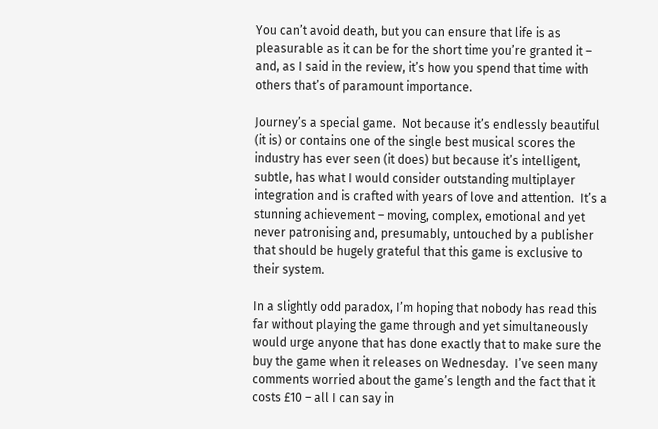You can’t avoid death, but you can ensure that life is as pleasurable as it can be for the short time you’re granted it – and, as I said in the review, it’s how you spend that time with others that’s of paramount importance.

Journey’s a special game.  Not because it’s endlessly beautiful (it is) or contains one of the single best musical scores the industry has ever seen (it does) but because it’s intelligent, subtle, has what I would consider outstanding multiplayer integration and is crafted with years of love and attention.  It’s a stunning achievement – moving, complex, emotional and yet never patronising and, presumably, untouched by a publisher that should be hugely grateful that this game is exclusive to their system.

In a slightly odd paradox, I’m hoping that nobody has read this far without playing the game through and yet simultaneously would urge anyone that has done exactly that to make sure the buy the game when it releases on Wednesday.  I’ve seen many comments worried about the game’s length and the fact that it costs £10 – all I can say in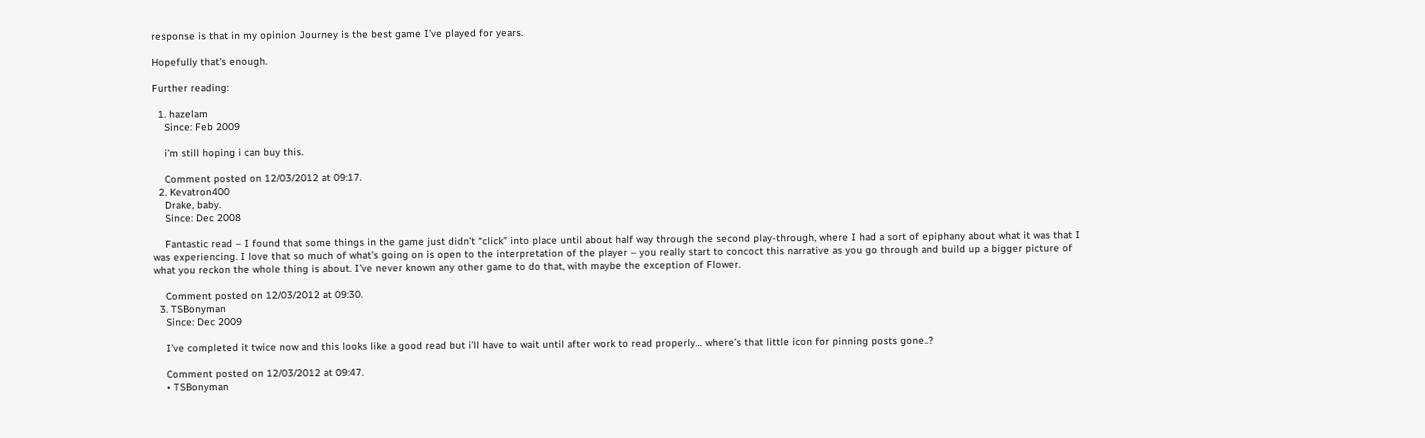response is that in my opinion Journey is the best game I’ve played for years.

Hopefully that’s enough.

Further reading:

  1. hazelam
    Since: Feb 2009

    i’m still hoping i can buy this.

    Comment posted on 12/03/2012 at 09:17.
  2. Kevatron400
    Drake, baby.
    Since: Dec 2008

    Fantastic read – I found that some things in the game just didn’t “click” into place until about half way through the second play-through, where I had a sort of epiphany about what it was that I was experiencing. I love that so much of what’s going on is open to the interpretation of the player – you really start to concoct this narrative as you go through and build up a bigger picture of what you reckon the whole thing is about. I’ve never known any other game to do that, with maybe the exception of Flower.

    Comment posted on 12/03/2012 at 09:30.
  3. TSBonyman
    Since: Dec 2009

    I’ve completed it twice now and this looks like a good read but i’ll have to wait until after work to read properly… where’s that little icon for pinning posts gone..?

    Comment posted on 12/03/2012 at 09:47.
    • TSBonyman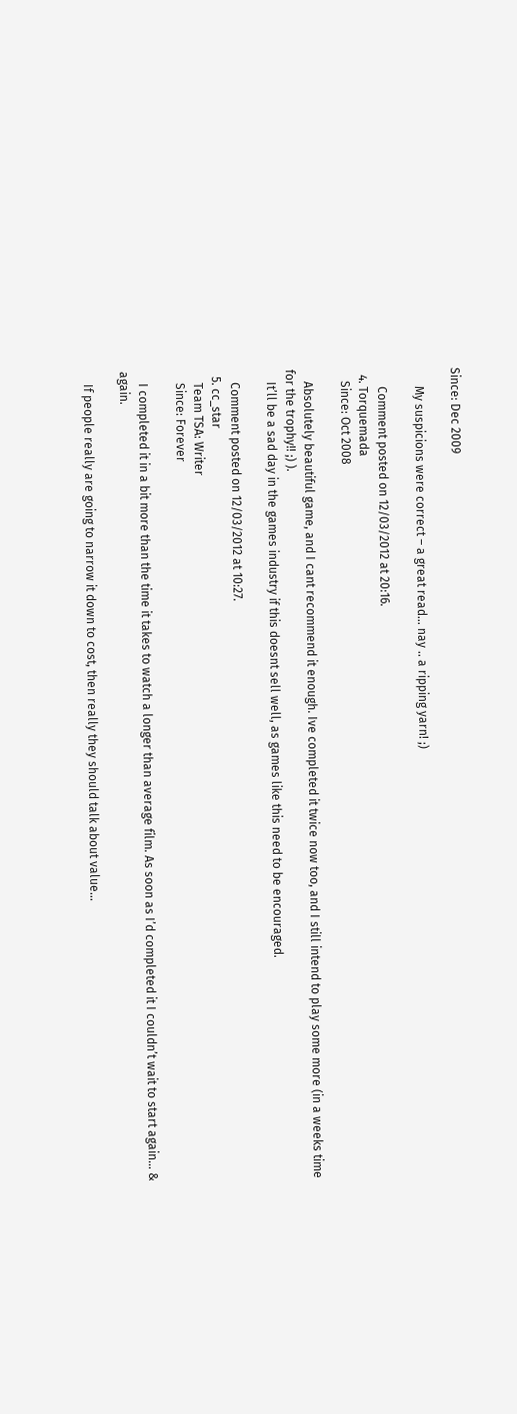Since: Dec 2009

      My suspicions were correct – a great read… nay .. a ripping yarn! ;)

      Comment posted on 12/03/2012 at 20:16.
  4. Torquemada
    Since: Oct 2008

    Absolutely beautiful game, and I cant recommend it enough. Ive completed it twice now too, and I still intend to play some more (in a weeks time for the trophy!! ;) ).
    It’ll be a sad day in the games industry if this doesnt sell well, as games like this need to be encouraged.

    Comment posted on 12/03/2012 at 10:27.
  5. cc_star
    Team TSA: Writer
    Since: Forever

    I completed it in a bit more than the time it takes to watch a longer than average film. As soon as I’d completed it I couldn’t wait to start again… & again.

    If people really are going to narrow it down to cost, then really they should talk about value…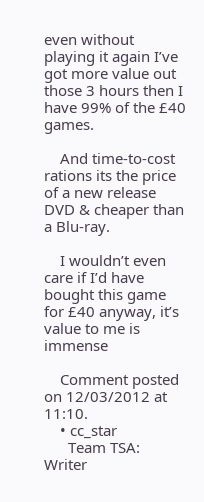even without playing it again I’ve got more value out those 3 hours then I have 99% of the £40 games.

    And time-to-cost rations its the price of a new release DVD & cheaper than a Blu-ray.

    I wouldn’t even care if I’d have bought this game for £40 anyway, it’s value to me is immense

    Comment posted on 12/03/2012 at 11:10.
    • cc_star
      Team TSA: Writer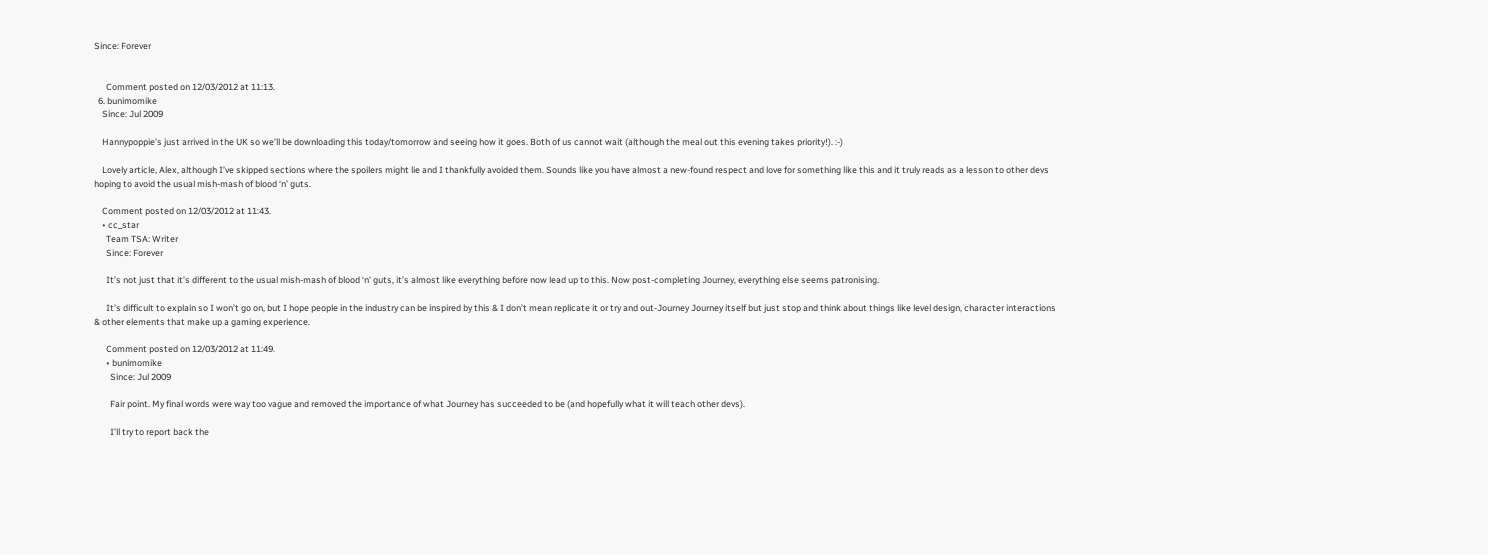Since: Forever


      Comment posted on 12/03/2012 at 11:13.
  6. bunimomike
    Since: Jul 2009

    Hannypoppie’s just arrived in the UK so we’ll be downloading this today/tomorrow and seeing how it goes. Both of us cannot wait (although the meal out this evening takes priority!). :-)

    Lovely article, Alex, although I’ve skipped sections where the spoilers might lie and I thankfully avoided them. Sounds like you have almost a new-found respect and love for something like this and it truly reads as a lesson to other devs hoping to avoid the usual mish-mash of blood ‘n’ guts.

    Comment posted on 12/03/2012 at 11:43.
    • cc_star
      Team TSA: Writer
      Since: Forever

      It’s not just that it’s different to the usual mish-mash of blood ‘n’ guts, it’s almost like everything before now lead up to this. Now post-completing Journey, everything else seems patronising.

      It’s difficult to explain so I won’t go on, but I hope people in the industry can be inspired by this & I don’t mean replicate it or try and out-Journey Journey itself but just stop and think about things like level design, character interactions & other elements that make up a gaming experience.

      Comment posted on 12/03/2012 at 11:49.
      • bunimomike
        Since: Jul 2009

        Fair point. My final words were way too vague and removed the importance of what Journey has succeeded to be (and hopefully what it will teach other devs).

        I’ll try to report back the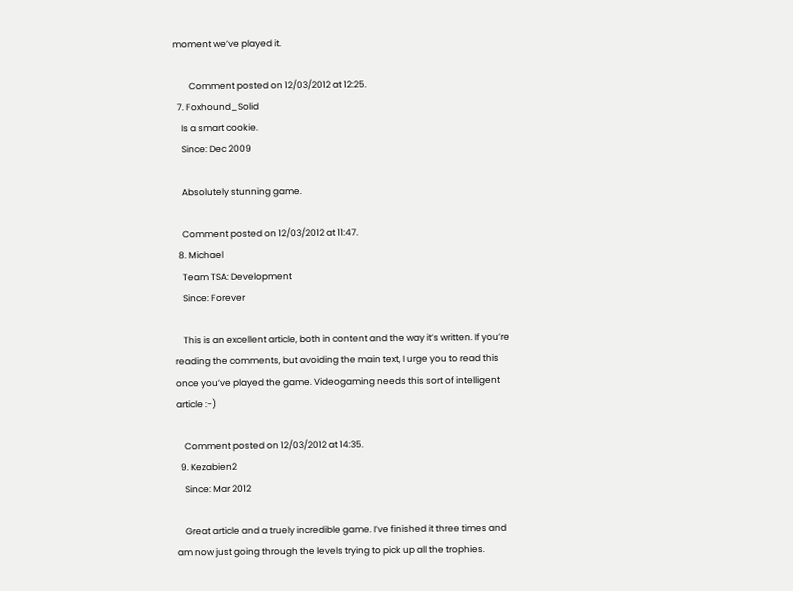moment we’ve played it.

        Comment posted on 12/03/2012 at 12:25.
  7. Foxhound_Solid
    Is a smart cookie.
    Since: Dec 2009

    Absolutely stunning game.

    Comment posted on 12/03/2012 at 11:47.
  8. Michael
    Team TSA: Development
    Since: Forever

    This is an excellent article, both in content and the way it’s written. If you’re reading the comments, but avoiding the main text, I urge you to read this once you’ve played the game. Videogaming needs this sort of intelligent article :-)

    Comment posted on 12/03/2012 at 14:35.
  9. Kezabien2
    Since: Mar 2012

    Great article and a truely incredible game. I’ve finished it three times and am now just going through the levels trying to pick up all the trophies.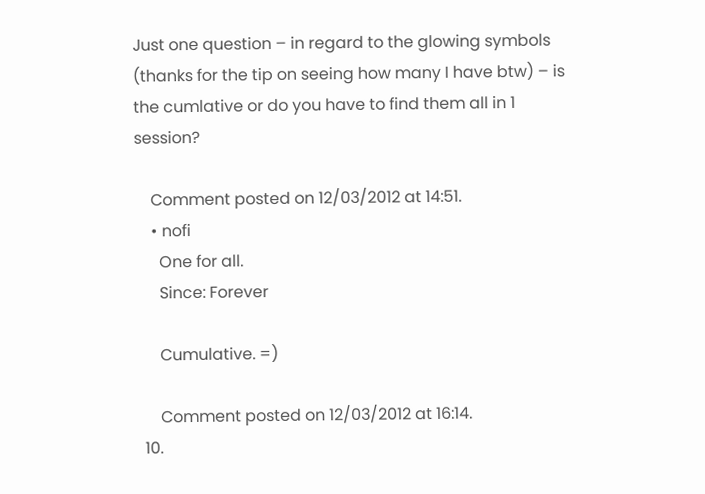Just one question – in regard to the glowing symbols (thanks for the tip on seeing how many I have btw) – is the cumlative or do you have to find them all in 1 session?

    Comment posted on 12/03/2012 at 14:51.
    • nofi
      One for all.
      Since: Forever

      Cumulative. =)

      Comment posted on 12/03/2012 at 16:14.
  10.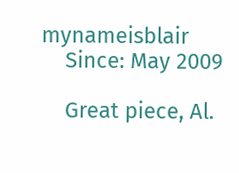mynameisblair
    Since: May 2009

    Great piece, Al.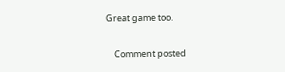Great game too.

    Comment posted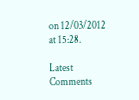on 12/03/2012 at 15:28.

Latest Comments